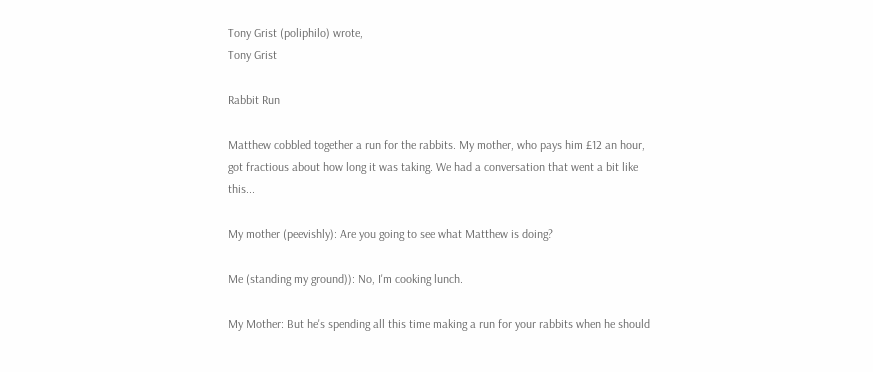Tony Grist (poliphilo) wrote,
Tony Grist

Rabbit Run

Matthew cobbled together a run for the rabbits. My mother, who pays him £12 an hour, got fractious about how long it was taking. We had a conversation that went a bit like this...

My mother (peevishly): Are you going to see what Matthew is doing?

Me (standing my ground)): No, I'm cooking lunch.

My Mother: But he's spending all this time making a run for your rabbits when he should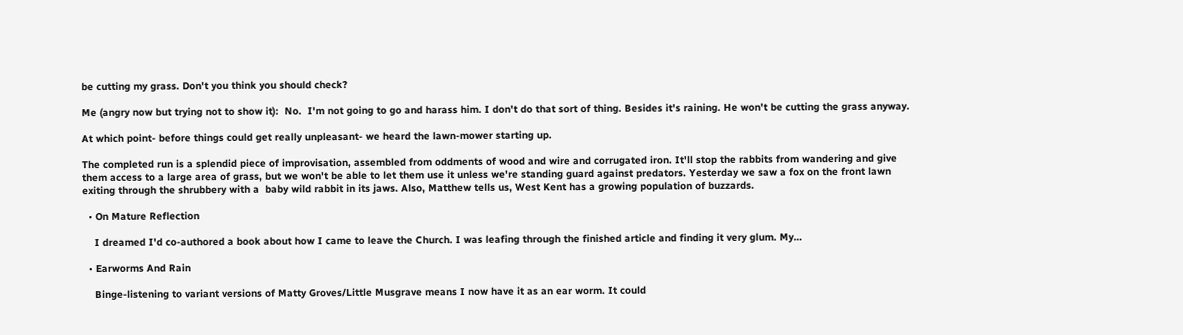be cutting my grass. Don't you think you should check?

Me (angry now but trying not to show it):  No.  I'm not going to go and harass him. I don't do that sort of thing. Besides it's raining. He won't be cutting the grass anyway.

At which point- before things could get really unpleasant- we heard the lawn-mower starting up.

The completed run is a splendid piece of improvisation, assembled from oddments of wood and wire and corrugated iron. It'll stop the rabbits from wandering and give them access to a large area of grass, but we won't be able to let them use it unless we're standing guard against predators. Yesterday we saw a fox on the front lawn exiting through the shrubbery with a  baby wild rabbit in its jaws. Also, Matthew tells us, West Kent has a growing population of buzzards.

  • On Mature Reflection

    I dreamed I'd co-authored a book about how I came to leave the Church. I was leafing through the finished article and finding it very glum. My…

  • Earworms And Rain

    Binge-listening to variant versions of Matty Groves/Little Musgrave means I now have it as an ear worm. It could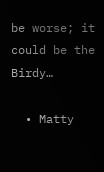be worse; it could be the Birdy…

  • Matty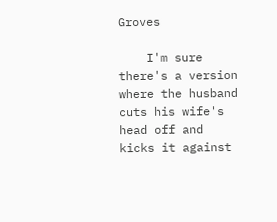Groves

    I'm sure there's a version where the husband cuts his wife's head off and kicks it against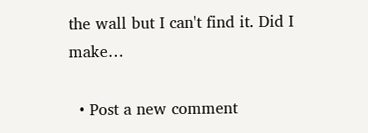the wall but I can't find it. Did I make…

  • Post a new comment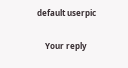default userpic

    Your reply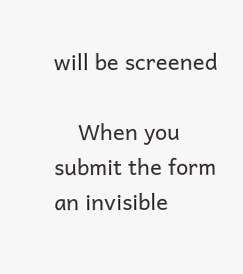will be screened

    When you submit the form an invisible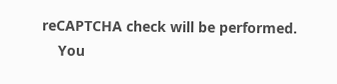reCAPTCHA check will be performed.
    You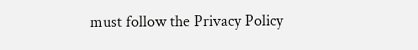must follow the Privacy Policy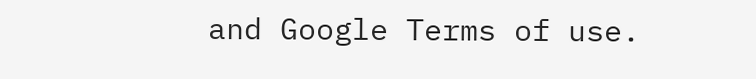and Google Terms of use.